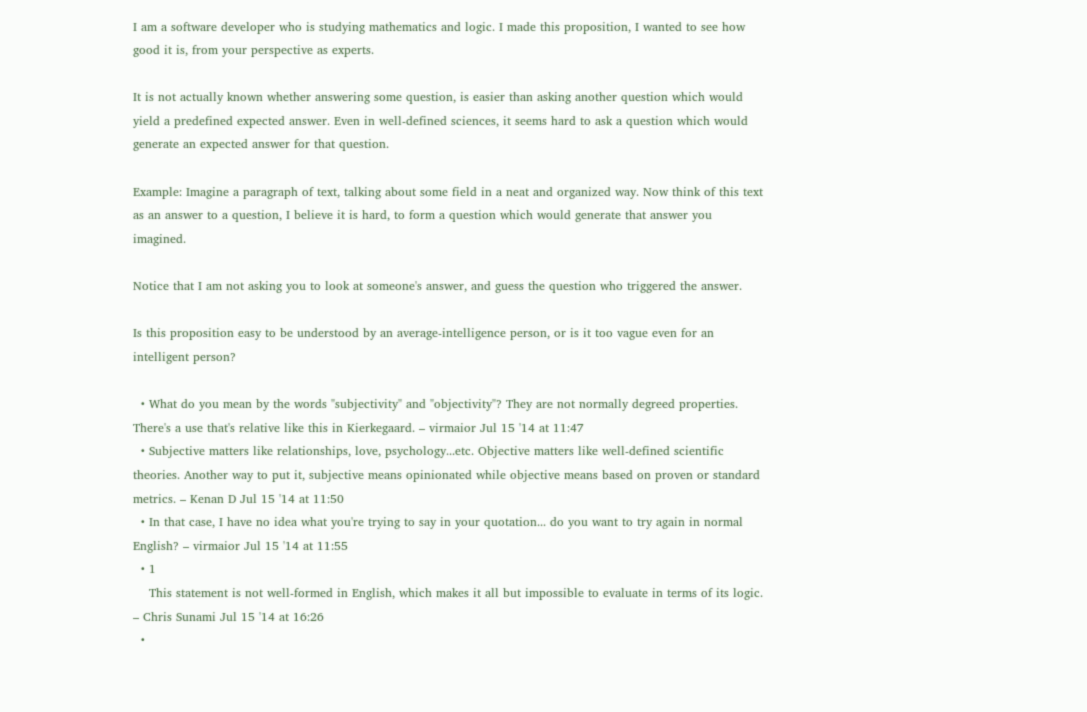I am a software developer who is studying mathematics and logic. I made this proposition, I wanted to see how good it is, from your perspective as experts.

It is not actually known whether answering some question, is easier than asking another question which would yield a predefined expected answer. Even in well-defined sciences, it seems hard to ask a question which would generate an expected answer for that question.

Example: Imagine a paragraph of text, talking about some field in a neat and organized way. Now think of this text as an answer to a question, I believe it is hard, to form a question which would generate that answer you imagined.

Notice that I am not asking you to look at someone's answer, and guess the question who triggered the answer.

Is this proposition easy to be understood by an average-intelligence person, or is it too vague even for an intelligent person?

  • What do you mean by the words "subjectivity" and "objectivity"? They are not normally degreed properties. There's a use that's relative like this in Kierkegaard. – virmaior Jul 15 '14 at 11:47
  • Subjective matters like relationships, love, psychology...etc. Objective matters like well-defined scientific theories. Another way to put it, subjective means opinionated while objective means based on proven or standard metrics. – Kenan D Jul 15 '14 at 11:50
  • In that case, I have no idea what you're trying to say in your quotation... do you want to try again in normal English? – virmaior Jul 15 '14 at 11:55
  • 1
    This statement is not well-formed in English, which makes it all but impossible to evaluate in terms of its logic. – Chris Sunami Jul 15 '14 at 16:26
  •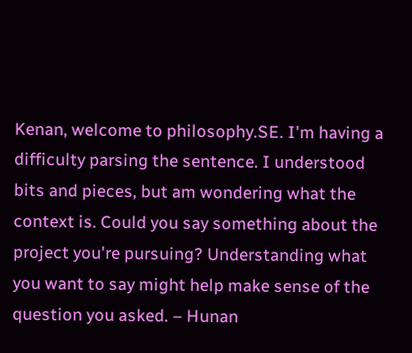Kenan, welcome to philosophy.SE. I'm having a difficulty parsing the sentence. I understood bits and pieces, but am wondering what the context is. Could you say something about the project you're pursuing? Understanding what you want to say might help make sense of the question you asked. – Hunan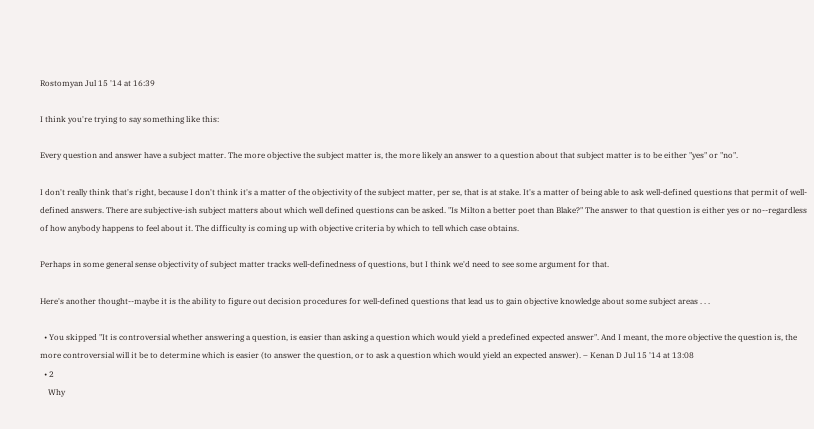Rostomyan Jul 15 '14 at 16:39

I think you're trying to say something like this:

Every question and answer have a subject matter. The more objective the subject matter is, the more likely an answer to a question about that subject matter is to be either "yes" or "no".

I don't really think that's right, because I don't think it's a matter of the objectivity of the subject matter, per se, that is at stake. It's a matter of being able to ask well-defined questions that permit of well-defined answers. There are subjective-ish subject matters about which well defined questions can be asked. "Is Milton a better poet than Blake?" The answer to that question is either yes or no--regardless of how anybody happens to feel about it. The difficulty is coming up with objective criteria by which to tell which case obtains.

Perhaps in some general sense objectivity of subject matter tracks well-definedness of questions, but I think we'd need to see some argument for that.

Here's another thought--maybe it is the ability to figure out decision procedures for well-defined questions that lead us to gain objective knowledge about some subject areas . . .

  • You skipped "It is controversial whether answering a question, is easier than asking a question which would yield a predefined expected answer". And I meant, the more objective the question is, the more controversial will it be to determine which is easier (to answer the question, or to ask a question which would yield an expected answer). – Kenan D Jul 15 '14 at 13:08
  • 2
    Why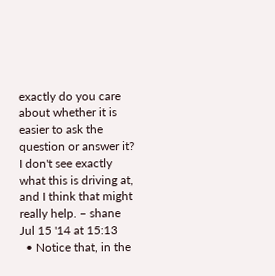exactly do you care about whether it is easier to ask the question or answer it? I don't see exactly what this is driving at, and I think that might really help. – shane Jul 15 '14 at 15:13
  • Notice that, in the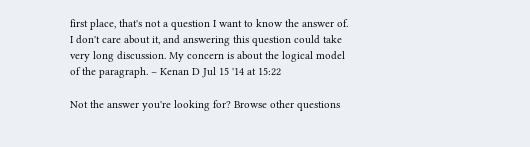first place, that's not a question I want to know the answer of. I don't care about it, and answering this question could take very long discussion. My concern is about the logical model of the paragraph. – Kenan D Jul 15 '14 at 15:22

Not the answer you're looking for? Browse other questions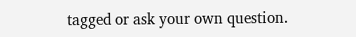tagged or ask your own question.